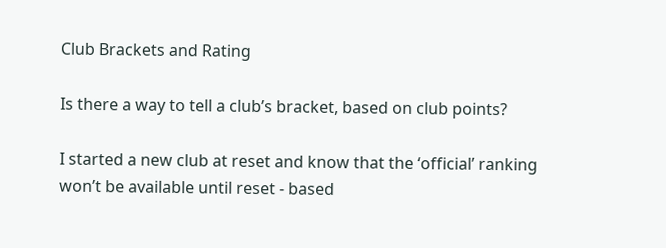Club Brackets and Rating

Is there a way to tell a club’s bracket, based on club points?

I started a new club at reset and know that the ‘official’ ranking won’t be available until reset - based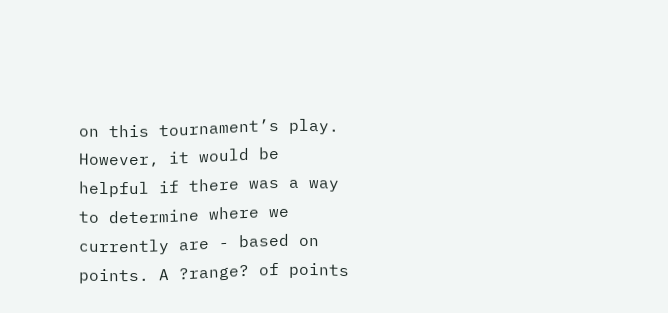on this tournament’s play. However, it would be helpful if there was a way to determine where we currently are - based on points. A ?range? of points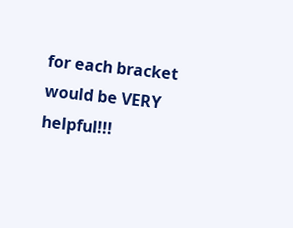for each bracket would be VERY helpful!!!